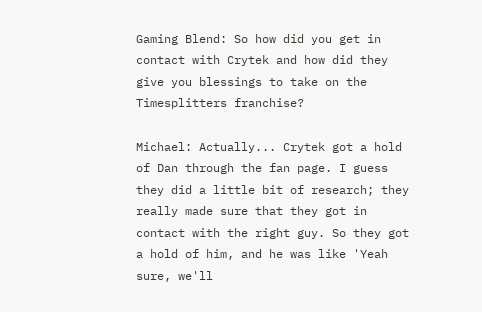Gaming Blend: So how did you get in contact with Crytek and how did they give you blessings to take on the Timesplitters franchise?

Michael: Actually... Crytek got a hold of Dan through the fan page. I guess they did a little bit of research; they really made sure that they got in contact with the right guy. So they got a hold of him, and he was like 'Yeah sure, we'll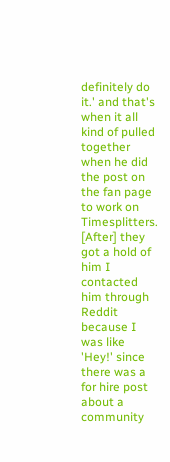definitely do it.' and that's when it all kind of pulled together when he did the post on the fan page to work on Timesplitters. [After] they got a hold of him I contacted him through Reddit because I was like 'Hey!' since there was a for hire post about a community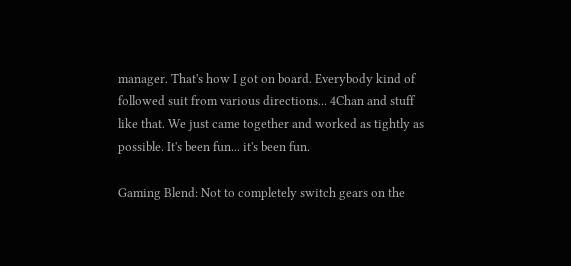manager. That's how I got on board. Everybody kind of followed suit from various directions... 4Chan and stuff like that. We just came together and worked as tightly as possible. It's been fun... it's been fun.

Gaming Blend: Not to completely switch gears on the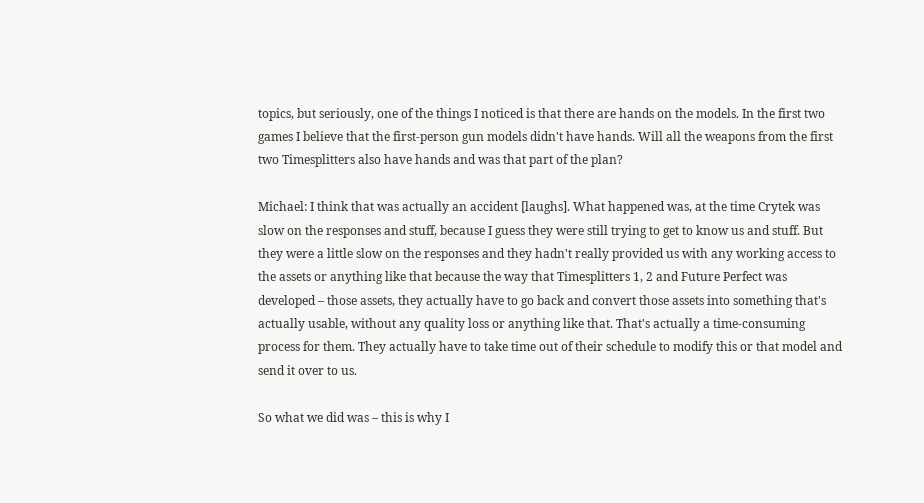topics, but seriously, one of the things I noticed is that there are hands on the models. In the first two games I believe that the first-person gun models didn't have hands. Will all the weapons from the first two Timesplitters also have hands and was that part of the plan?

Michael: I think that was actually an accident [laughs]. What happened was, at the time Crytek was slow on the responses and stuff, because I guess they were still trying to get to know us and stuff. But they were a little slow on the responses and they hadn't really provided us with any working access to the assets or anything like that because the way that Timesplitters 1, 2 and Future Perfect was developed – those assets, they actually have to go back and convert those assets into something that's actually usable, without any quality loss or anything like that. That's actually a time-consuming process for them. They actually have to take time out of their schedule to modify this or that model and send it over to us.

So what we did was – this is why I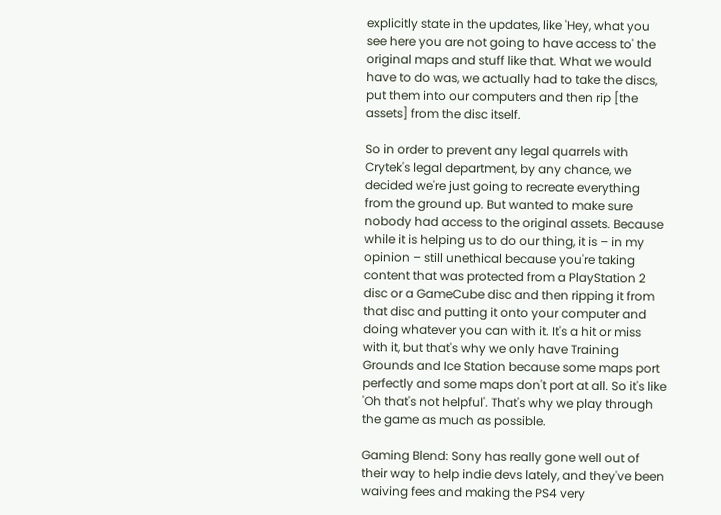explicitly state in the updates, like 'Hey, what you see here you are not going to have access to' the original maps and stuff like that. What we would have to do was, we actually had to take the discs, put them into our computers and then rip [the assets] from the disc itself.

So in order to prevent any legal quarrels with Crytek's legal department, by any chance, we decided we're just going to recreate everything from the ground up. But wanted to make sure nobody had access to the original assets. Because while it is helping us to do our thing, it is – in my opinion – still unethical because you're taking content that was protected from a PlayStation 2 disc or a GameCube disc and then ripping it from that disc and putting it onto your computer and doing whatever you can with it. It's a hit or miss with it, but that's why we only have Training Grounds and Ice Station because some maps port perfectly and some maps don't port at all. So it's like 'Oh that's not helpful'. That's why we play through the game as much as possible.

Gaming Blend: Sony has really gone well out of their way to help indie devs lately, and they've been waiving fees and making the PS4 very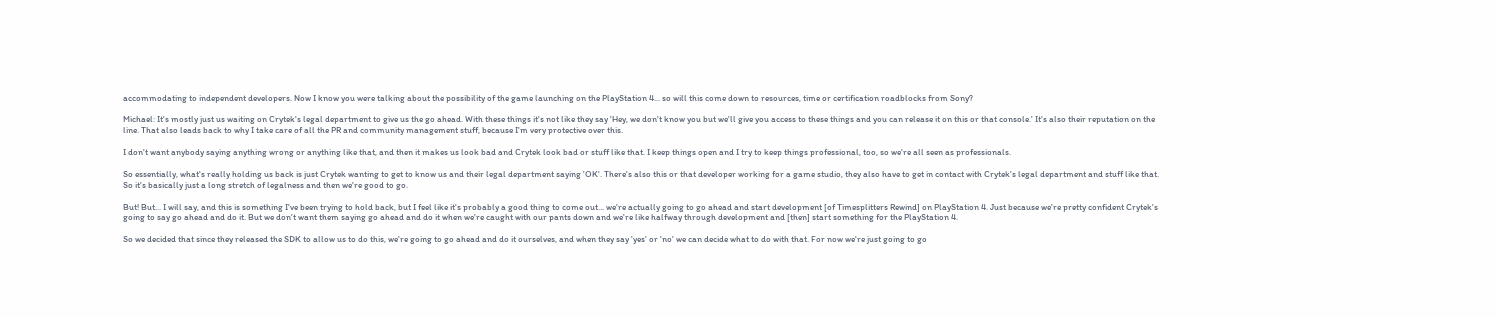accommodating to independent developers. Now I know you were talking about the possibility of the game launching on the PlayStation 4... so will this come down to resources, time or certification roadblocks from Sony?

Michael: It's mostly just us waiting on Crytek's legal department to give us the go ahead. With these things it's not like they say 'Hey, we don't know you but we'll give you access to these things and you can release it on this or that console.' It's also their reputation on the line. That also leads back to why I take care of all the PR and community management stuff, because I'm very protective over this.

I don't want anybody saying anything wrong or anything like that, and then it makes us look bad and Crytek look bad or stuff like that. I keep things open and I try to keep things professional, too, so we're all seen as professionals.

So essentially, what's really holding us back is just Crytek wanting to get to know us and their legal department saying 'OK'. There's also this or that developer working for a game studio, they also have to get in contact with Crytek's legal department and stuff like that. So it's basically just a long stretch of legalness and then we're good to go.

But! But... I will say, and this is something I've been trying to hold back, but I feel like it's probably a good thing to come out... we're actually going to go ahead and start development [of Timesplitters Rewind] on PlayStation 4. Just because we're pretty confident Crytek's going to say go ahead and do it. But we don't want them saying go ahead and do it when we're caught with our pants down and we're like halfway through development and [then] start something for the PlayStation 4.

So we decided that since they released the SDK to allow us to do this, we're going to go ahead and do it ourselves, and when they say 'yes' or 'no' we can decide what to do with that. For now we're just going to go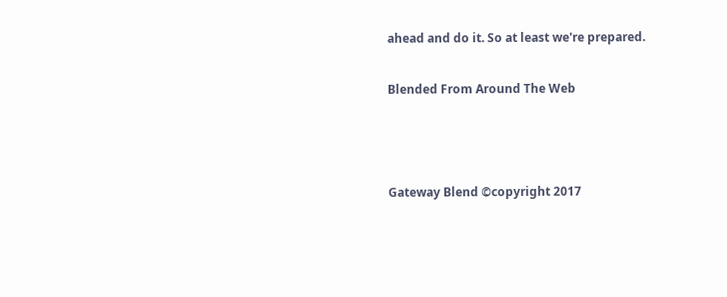ahead and do it. So at least we're prepared.

Blended From Around The Web



Gateway Blend ©copyright 2017